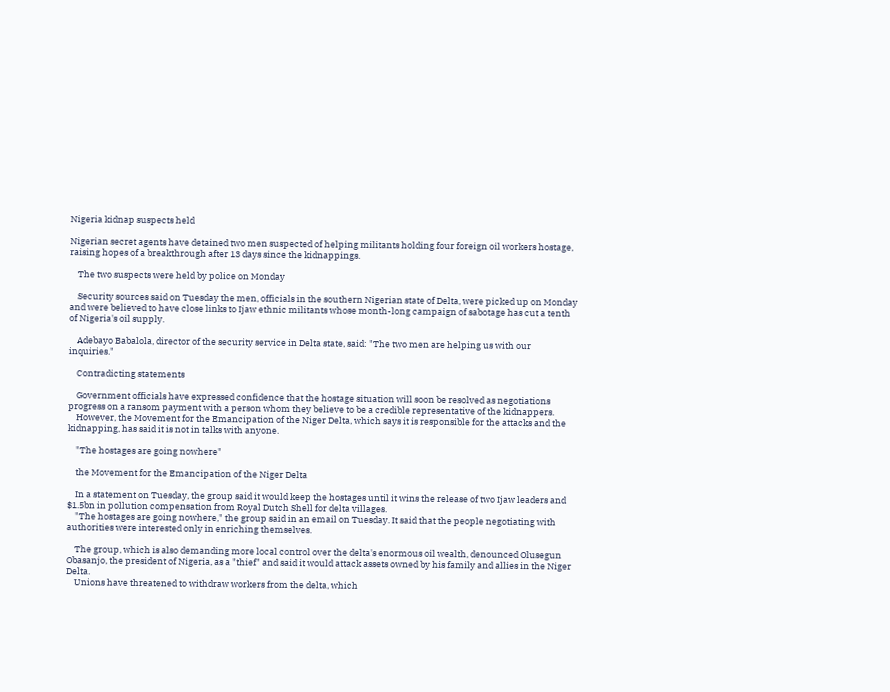Nigeria kidnap suspects held

Nigerian secret agents have detained two men suspected of helping militants holding four foreign oil workers hostage, raising hopes of a breakthrough after 13 days since the kidnappings.

    The two suspects were held by police on Monday

    Security sources said on Tuesday the men, officials in the southern Nigerian state of Delta, were picked up on Monday and were believed to have close links to Ijaw ethnic militants whose month-long campaign of sabotage has cut a tenth of Nigeria's oil supply.

    Adebayo Babalola, director of the security service in Delta state, said: "The two men are helping us with our inquiries."

    Contradicting statements

    Government officials have expressed confidence that the hostage situation will soon be resolved as negotiations progress on a ransom payment with a person whom they believe to be a credible representative of the kidnappers.
    However, the Movement for the Emancipation of the Niger Delta, which says it is responsible for the attacks and the kidnapping, has said it is not in talks with anyone.

    "The hostages are going nowhere"

    the Movement for the Emancipation of the Niger Delta

    In a statement on Tuesday, the group said it would keep the hostages until it wins the release of two Ijaw leaders and $1.5bn in pollution compensation from Royal Dutch Shell for delta villages.
    "The hostages are going nowhere," the group said in an email on Tuesday. It said that the people negotiating with authorities were interested only in enriching themselves.

    The group, which is also demanding more local control over the delta's enormous oil wealth, denounced Olusegun Obasanjo, the president of Nigeria, as a "thief" and said it would attack assets owned by his family and allies in the Niger Delta.
    Unions have threatened to withdraw workers from the delta, which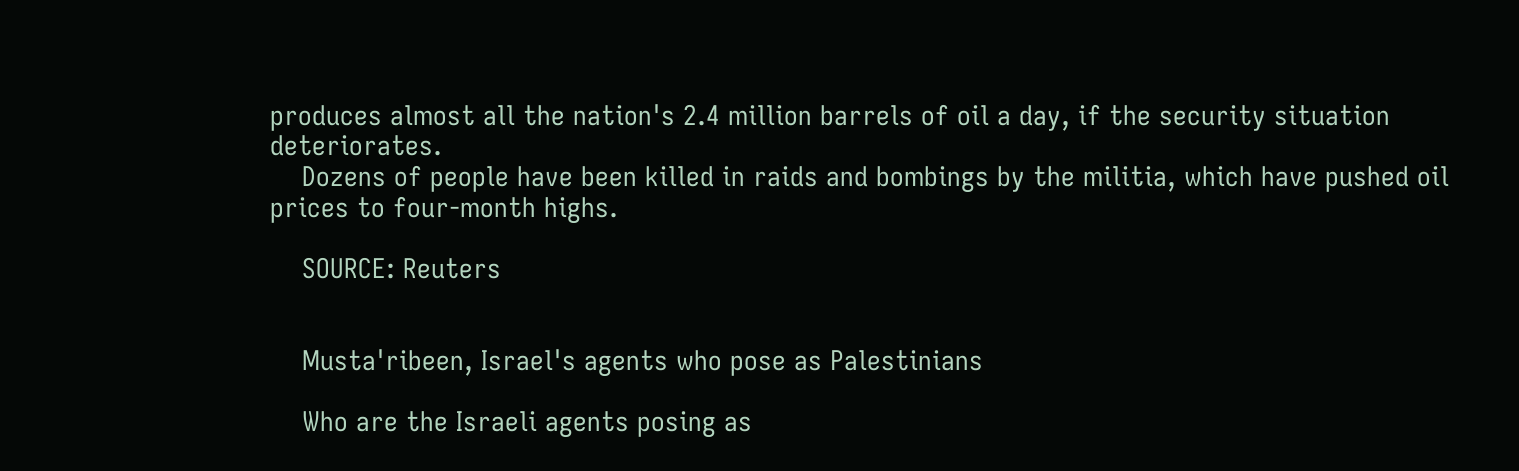produces almost all the nation's 2.4 million barrels of oil a day, if the security situation deteriorates.
    Dozens of people have been killed in raids and bombings by the militia, which have pushed oil prices to four-month highs.

    SOURCE: Reuters


    Musta'ribeen, Israel's agents who pose as Palestinians

    Who are the Israeli agents posing as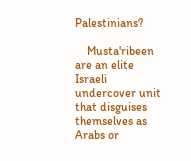Palestinians?

    Musta'ribeen are an elite Israeli undercover unit that disguises themselves as Arabs or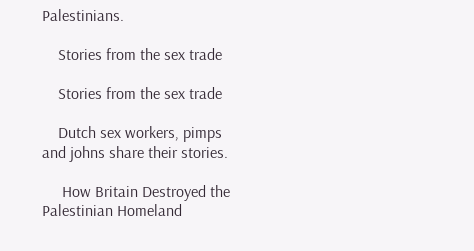Palestinians.

    Stories from the sex trade

    Stories from the sex trade

    Dutch sex workers, pimps and johns share their stories.

     How Britain Destroyed the Palestinian Homeland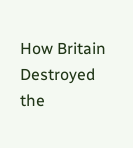How Britain Destroyed the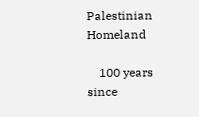Palestinian Homeland

    100 years since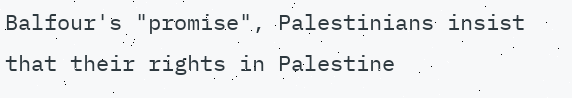Balfour's "promise", Palestinians insist that their rights in Palestine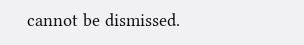cannot be dismissed.